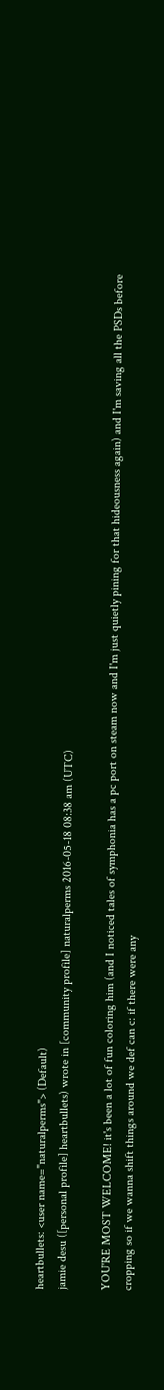heartbullets: <user name="naturalperms"> (Default)
jamie desu ([personal profile] heartbullets) wrote in [community profile] naturalperms 2016-05-18 08:38 am (UTC)

YOU'RE MOST WELCOME! it's been a lot of fun coloring him (and I noticed tales of symphonia has a pc port on steam now and I'm just quietly pining for that hideousness again) and I'm saving all the PSDs before cropping so if we wanna shift things around we def can c: if there were any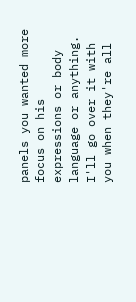panels you wanted more focus on his expressions or body language or anything. I'll go over it with you when they're all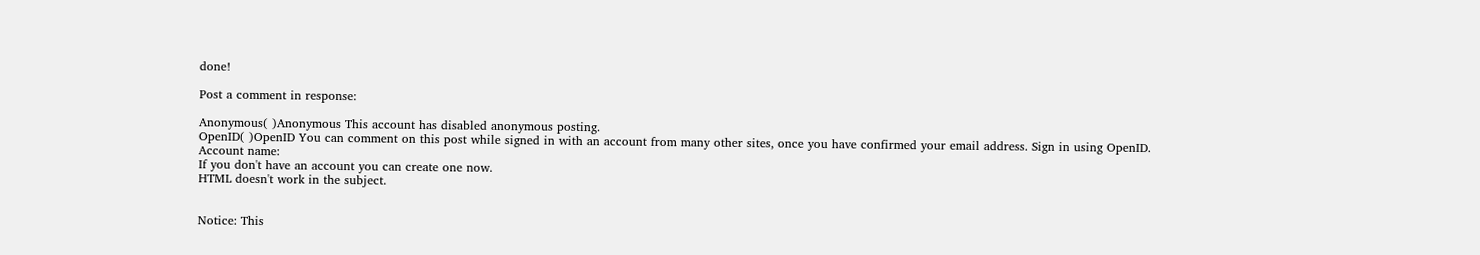done!

Post a comment in response:

Anonymous( )Anonymous This account has disabled anonymous posting.
OpenID( )OpenID You can comment on this post while signed in with an account from many other sites, once you have confirmed your email address. Sign in using OpenID.
Account name:
If you don't have an account you can create one now.
HTML doesn't work in the subject.


Notice: This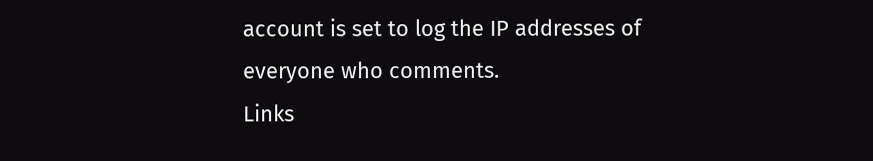account is set to log the IP addresses of everyone who comments.
Links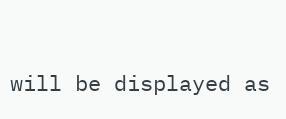will be displayed as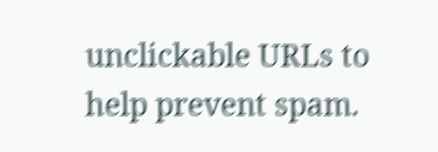unclickable URLs to help prevent spam.